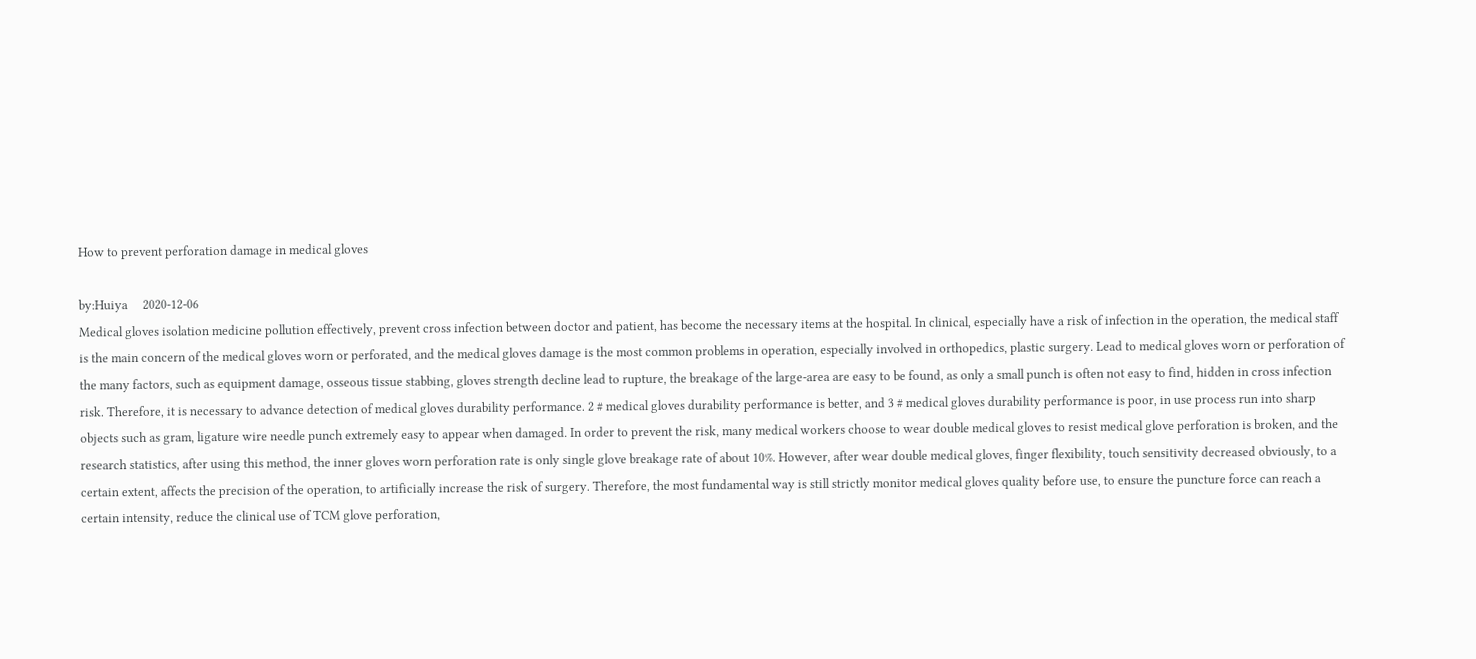How to prevent perforation damage in medical gloves

by:Huiya     2020-12-06
Medical gloves isolation medicine pollution effectively, prevent cross infection between doctor and patient, has become the necessary items at the hospital. In clinical, especially have a risk of infection in the operation, the medical staff is the main concern of the medical gloves worn or perforated, and the medical gloves damage is the most common problems in operation, especially involved in orthopedics, plastic surgery. Lead to medical gloves worn or perforation of the many factors, such as equipment damage, osseous tissue stabbing, gloves strength decline lead to rupture, the breakage of the large-area are easy to be found, as only a small punch is often not easy to find, hidden in cross infection risk. Therefore, it is necessary to advance detection of medical gloves durability performance. 2 # medical gloves durability performance is better, and 3 # medical gloves durability performance is poor, in use process run into sharp objects such as gram, ligature wire needle punch extremely easy to appear when damaged. In order to prevent the risk, many medical workers choose to wear double medical gloves to resist medical glove perforation is broken, and the research statistics, after using this method, the inner gloves worn perforation rate is only single glove breakage rate of about 10%. However, after wear double medical gloves, finger flexibility, touch sensitivity decreased obviously, to a certain extent, affects the precision of the operation, to artificially increase the risk of surgery. Therefore, the most fundamental way is still strictly monitor medical gloves quality before use, to ensure the puncture force can reach a certain intensity, reduce the clinical use of TCM glove perforation,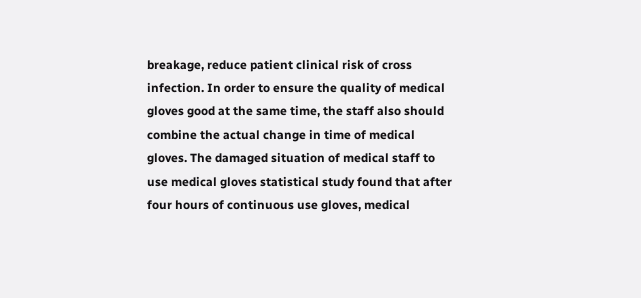breakage, reduce patient clinical risk of cross infection. In order to ensure the quality of medical gloves good at the same time, the staff also should combine the actual change in time of medical gloves. The damaged situation of medical staff to use medical gloves statistical study found that after four hours of continuous use gloves, medical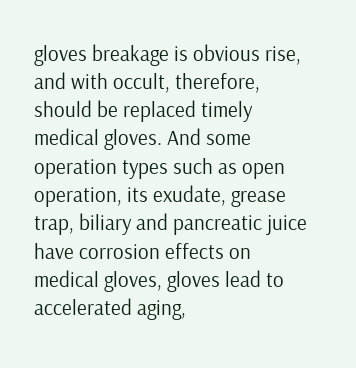gloves breakage is obvious rise, and with occult, therefore, should be replaced timely medical gloves. And some operation types such as open operation, its exudate, grease trap, biliary and pancreatic juice have corrosion effects on medical gloves, gloves lead to accelerated aging,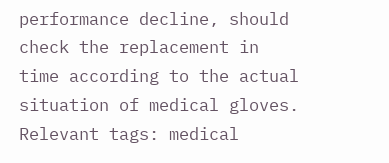performance decline, should check the replacement in time according to the actual situation of medical gloves. Relevant tags: medical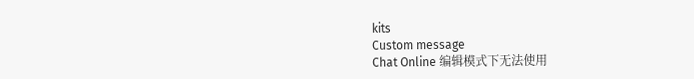kits
Custom message
Chat Online 编辑模式下无法使用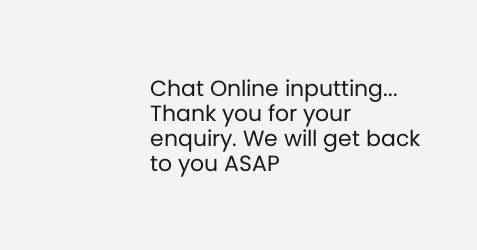Chat Online inputting...
Thank you for your enquiry. We will get back to you ASAP